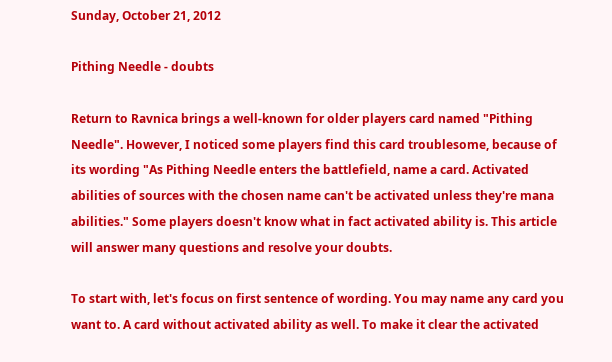Sunday, October 21, 2012

Pithing Needle - doubts

Return to Ravnica brings a well-known for older players card named "Pithing Needle". However, I noticed some players find this card troublesome, because of its wording "As Pithing Needle enters the battlefield, name a card. Activated abilities of sources with the chosen name can't be activated unless they're mana abilities." Some players doesn't know what in fact activated ability is. This article will answer many questions and resolve your doubts.

To start with, let's focus on first sentence of wording. You may name any card you want to. A card without activated ability as well. To make it clear the activated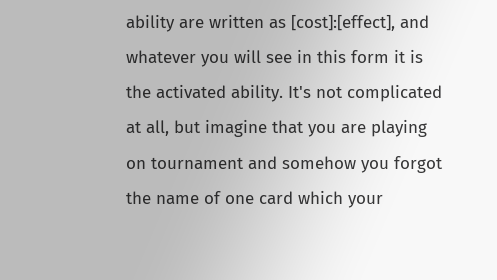ability are written as [cost]:[effect], and whatever you will see in this form it is the activated ability. It's not complicated at all, but imagine that you are playing on tournament and somehow you forgot the name of one card which your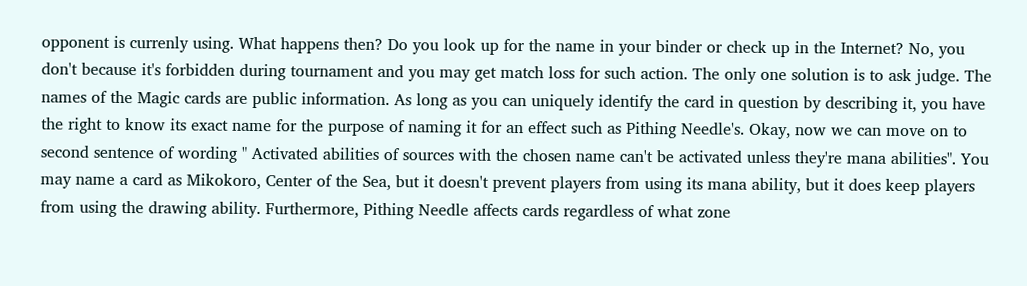opponent is currenly using. What happens then? Do you look up for the name in your binder or check up in the Internet? No, you don't because it's forbidden during tournament and you may get match loss for such action. The only one solution is to ask judge. The names of the Magic cards are public information. As long as you can uniquely identify the card in question by describing it, you have the right to know its exact name for the purpose of naming it for an effect such as Pithing Needle's. Okay, now we can move on to second sentence of wording " Activated abilities of sources with the chosen name can't be activated unless they're mana abilities". You may name a card as Mikokoro, Center of the Sea, but it doesn't prevent players from using its mana ability, but it does keep players from using the drawing ability. Furthermore, Pithing Needle affects cards regardless of what zone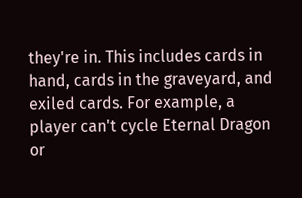they're in. This includes cards in hand, cards in the graveyard, and exiled cards. For example, a player can't cycle Eternal Dragon or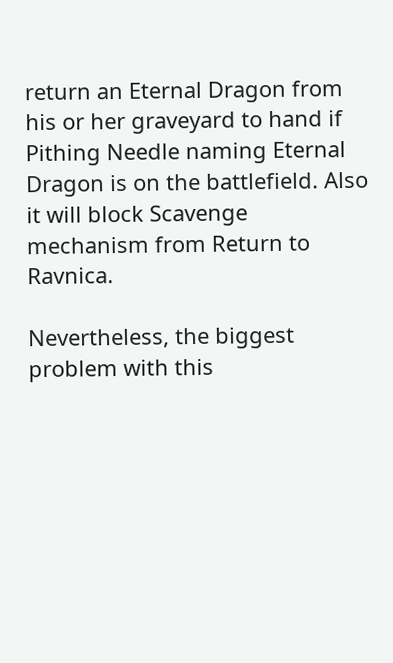return an Eternal Dragon from his or her graveyard to hand if Pithing Needle naming Eternal Dragon is on the battlefield. Also it will block Scavenge mechanism from Return to Ravnica.

Nevertheless, the biggest problem with this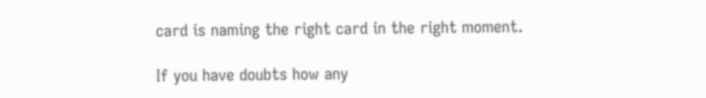card is naming the right card in the right moment.

If you have doubts how any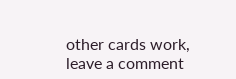other cards work, leave a comment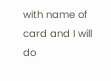with name of card and I will do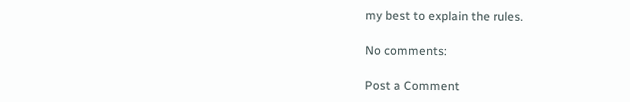my best to explain the rules.

No comments:

Post a Comment